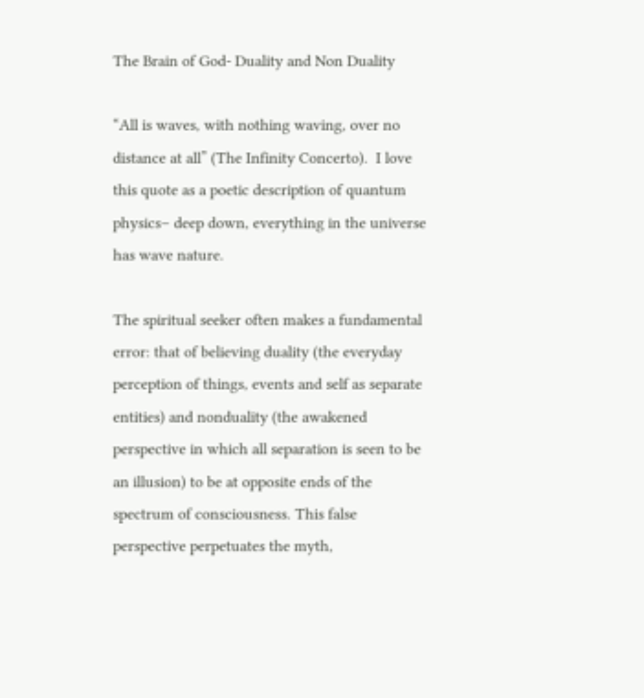The Brain of God- Duality and Non Duality

“All is waves, with nothing waving, over no distance at all” (The Infinity Concerto).  I love this quote as a poetic description of quantum physics– deep down, everything in the universe has wave nature.

The spiritual seeker often makes a fundamental error: that of believing duality (the everyday perception of things, events and self as separate entities) and nonduality (the awakened perspective in which all separation is seen to be an illusion) to be at opposite ends of the spectrum of consciousness. This false perspective perpetuates the myth,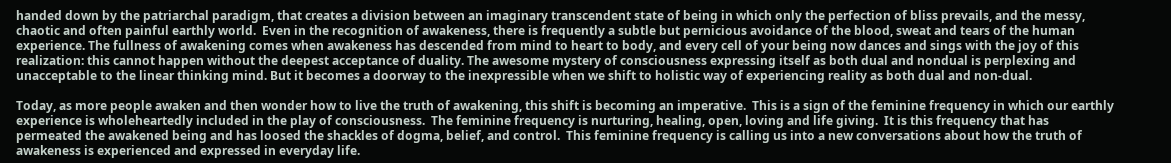handed down by the patriarchal paradigm, that creates a division between an imaginary transcendent state of being in which only the perfection of bliss prevails, and the messy, chaotic and often painful earthly world.  Even in the recognition of awakeness, there is frequently a subtle but pernicious avoidance of the blood, sweat and tears of the human experience. The fullness of awakening comes when awakeness has descended from mind to heart to body, and every cell of your being now dances and sings with the joy of this realization: this cannot happen without the deepest acceptance of duality. The awesome mystery of consciousness expressing itself as both dual and nondual is perplexing and unacceptable to the linear thinking mind. But it becomes a doorway to the inexpressible when we shift to holistic way of experiencing reality as both dual and non-dual.

Today, as more people awaken and then wonder how to live the truth of awakening, this shift is becoming an imperative.  This is a sign of the feminine frequency in which our earthly experience is wholeheartedly included in the play of consciousness.  The feminine frequency is nurturing, healing, open, loving and life giving.  It is this frequency that has permeated the awakened being and has loosed the shackles of dogma, belief, and control.  This feminine frequency is calling us into a new conversations about how the truth of awakeness is experienced and expressed in everyday life.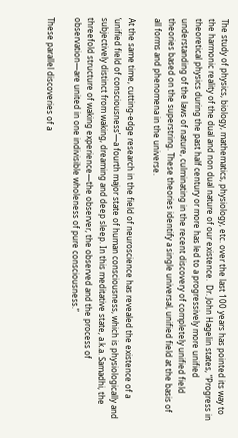The study of physics, biology, mathematics, physiology, etc. over the last 100 years has pointed its way to the harmonic reality of the dual and non dual nature of our existence.  Dr. John Hagelin states, “Progress in theoretical physics during the past half century or more has led to a progressively more unified understanding of the laws of nature, culminating in the recent discovery of completely unified field theories based on the superstring. These theories identify a single universal, unified field at the basis of all forms and phenomena in the universe.

At the same time, cutting-edge research in the field of neuroscience has revealed the existence of a ‘unified field of consciousness’—a fourth major state of human consciousness, which is physiologically and subjectively distinct from waking, dreaming and deep sleep. In this meditative state, a.k.a. Samadhi, the threefold structure of waking experience—the observer, the observed and the process of observation—are united in one indivisible wholeness of pure consciousness.”

These parallel discoveries of a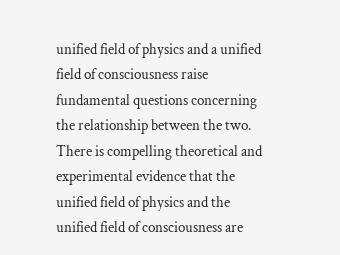unified field of physics and a unified field of consciousness raise fundamental questions concerning the relationship between the two. There is compelling theoretical and experimental evidence that the unified field of physics and the unified field of consciousness are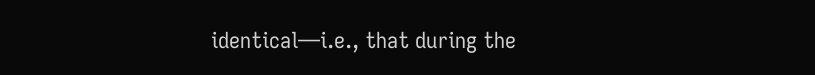identical—i.e., that during the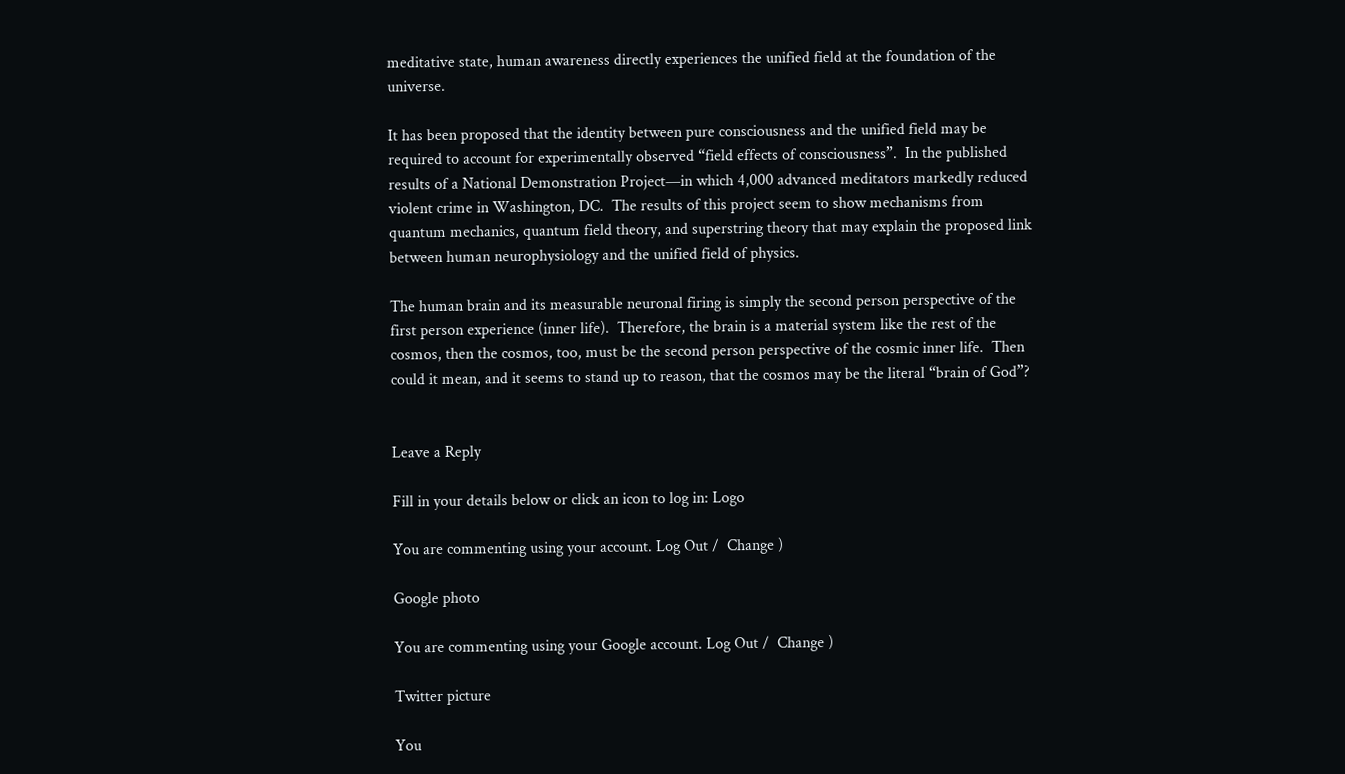meditative state, human awareness directly experiences the unified field at the foundation of the universe.

It has been proposed that the identity between pure consciousness and the unified field may be required to account for experimentally observed “field effects of consciousness”.  In the published results of a National Demonstration Project—in which 4,000 advanced meditators markedly reduced violent crime in Washington, DC.  The results of this project seem to show mechanisms from quantum mechanics, quantum field theory, and superstring theory that may explain the proposed link between human neurophysiology and the unified field of physics.

The human brain and its measurable neuronal firing is simply the second person perspective of the first person experience (inner life).  Therefore, the brain is a material system like the rest of the cosmos, then the cosmos, too, must be the second person perspective of the cosmic inner life.  Then could it mean, and it seems to stand up to reason, that the cosmos may be the literal “brain of God”?


Leave a Reply

Fill in your details below or click an icon to log in: Logo

You are commenting using your account. Log Out /  Change )

Google photo

You are commenting using your Google account. Log Out /  Change )

Twitter picture

You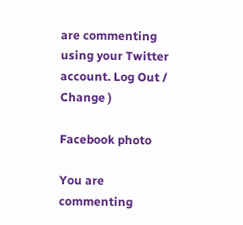are commenting using your Twitter account. Log Out /  Change )

Facebook photo

You are commenting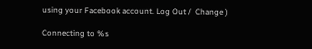using your Facebook account. Log Out /  Change )

Connecting to %s